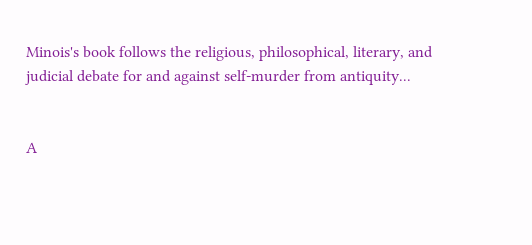Minois's book follows the religious, philosophical, literary, and judicial debate for and against self-murder from antiquity...


A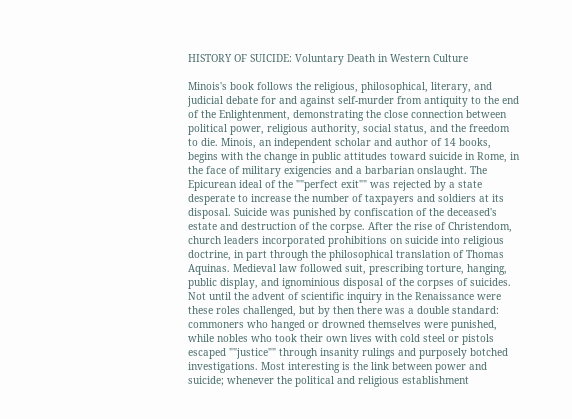HISTORY OF SUICIDE: Voluntary Death in Western Culture

Minois's book follows the religious, philosophical, literary, and judicial debate for and against self-murder from antiquity to the end of the Enlightenment, demonstrating the close connection between political power, religious authority, social status, and the freedom to die. Minois, an independent scholar and author of 14 books, begins with the change in public attitudes toward suicide in Rome, in the face of military exigencies and a barbarian onslaught. The Epicurean ideal of the ""perfect exit"" was rejected by a state desperate to increase the number of taxpayers and soldiers at its disposal. Suicide was punished by confiscation of the deceased's estate and destruction of the corpse. After the rise of Christendom, church leaders incorporated prohibitions on suicide into religious doctrine, in part through the philosophical translation of Thomas Aquinas. Medieval law followed suit, prescribing torture, hanging, public display, and ignominious disposal of the corpses of suicides. Not until the advent of scientific inquiry in the Renaissance were these roles challenged, but by then there was a double standard: commoners who hanged or drowned themselves were punished, while nobles who took their own lives with cold steel or pistols escaped ""justice"" through insanity rulings and purposely botched investigations. Most interesting is the link between power and suicide; whenever the political and religious establishment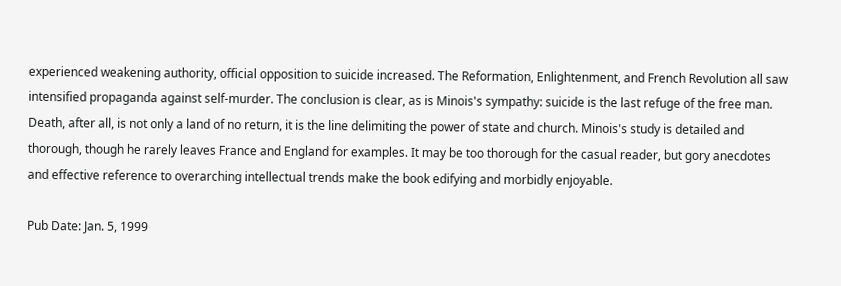experienced weakening authority, official opposition to suicide increased. The Reformation, Enlightenment, and French Revolution all saw intensified propaganda against self-murder. The conclusion is clear, as is Minois's sympathy: suicide is the last refuge of the free man. Death, after all, is not only a land of no return, it is the line delimiting the power of state and church. Minois's study is detailed and thorough, though he rarely leaves France and England for examples. It may be too thorough for the casual reader, but gory anecdotes and effective reference to overarching intellectual trends make the book edifying and morbidly enjoyable.

Pub Date: Jan. 5, 1999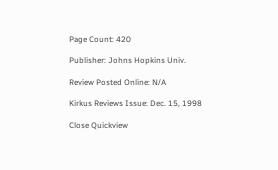Page Count: 420

Publisher: Johns Hopkins Univ.

Review Posted Online: N/A

Kirkus Reviews Issue: Dec. 15, 1998

Close Quickview